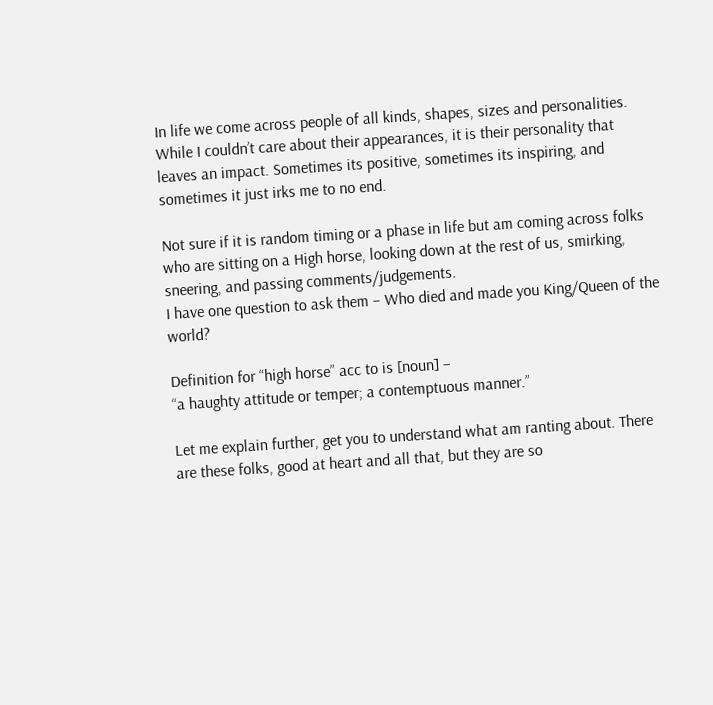In life we come across people of all kinds, shapes, sizes and personalities. While I couldn’t care about their appearances, it is their personality that leaves an impact. Sometimes its positive, sometimes its inspiring, and sometimes it just irks me to no end.

Not sure if it is random timing or a phase in life but am coming across folks who are sitting on a High horse, looking down at the rest of us, smirking, sneering, and passing comments/judgements.
I have one question to ask them – Who died and made you King/Queen of the world?

Definition for “high horse” acc to is [noun] –
“a haughty attitude or temper; a contemptuous manner.”

Let me explain further, get you to understand what am ranting about. There are these folks, good at heart and all that, but they are so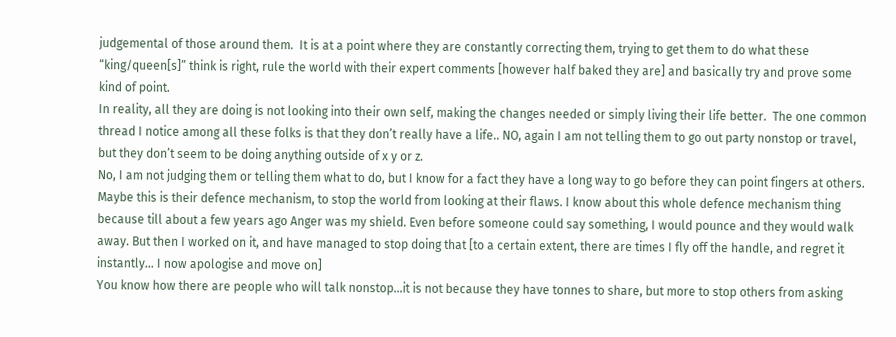judgemental of those around them.  It is at a point where they are constantly correcting them, trying to get them to do what these “king/queen[s]” think is right, rule the world with their expert comments [however half baked they are] and basically try and prove some kind of point.
In reality, all they are doing is not looking into their own self, making the changes needed or simply living their life better.  The one common thread I notice among all these folks is that they don’t really have a life.. NO, again I am not telling them to go out party nonstop or travel, but they don’t seem to be doing anything outside of x y or z.
No, I am not judging them or telling them what to do, but I know for a fact they have a long way to go before they can point fingers at others. Maybe this is their defence mechanism, to stop the world from looking at their flaws. I know about this whole defence mechanism thing because till about a few years ago Anger was my shield. Even before someone could say something, I would pounce and they would walk away. But then I worked on it, and have managed to stop doing that [to a certain extent, there are times I fly off the handle, and regret it instantly… I now apologise and move on]
You know how there are people who will talk nonstop…it is not because they have tonnes to share, but more to stop others from asking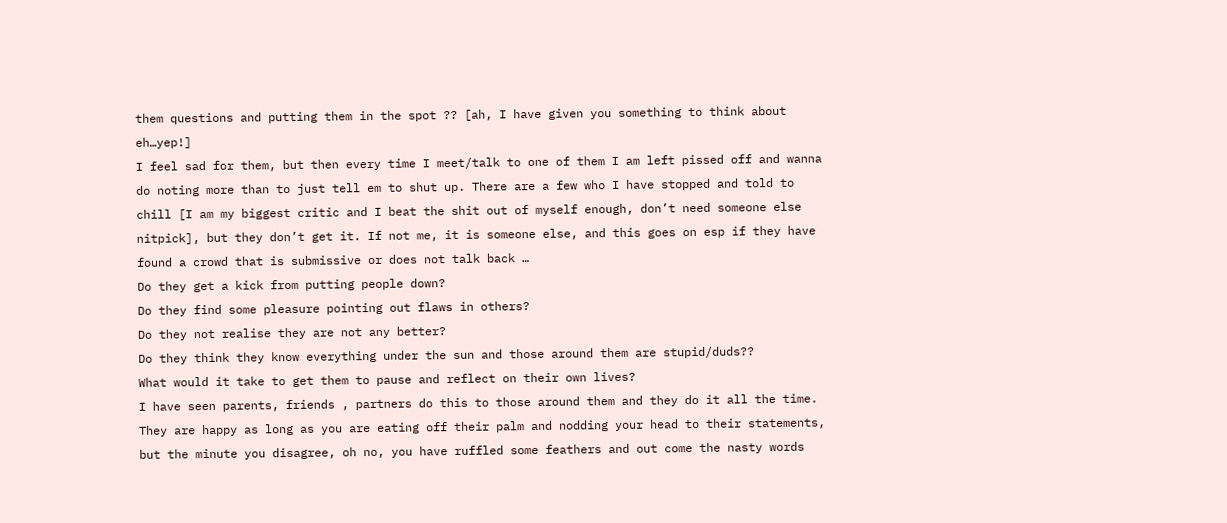them questions and putting them in the spot ?? [ah, I have given you something to think about eh…yep!]
I feel sad for them, but then every time I meet/talk to one of them I am left pissed off and wanna do noting more than to just tell em to shut up. There are a few who I have stopped and told to chill [I am my biggest critic and I beat the shit out of myself enough, don’t need someone else nitpick], but they don’t get it. If not me, it is someone else, and this goes on esp if they have found a crowd that is submissive or does not talk back …
Do they get a kick from putting people down?
Do they find some pleasure pointing out flaws in others?
Do they not realise they are not any better?
Do they think they know everything under the sun and those around them are stupid/duds??
What would it take to get them to pause and reflect on their own lives?
I have seen parents, friends , partners do this to those around them and they do it all the time. They are happy as long as you are eating off their palm and nodding your head to their statements, but the minute you disagree, oh no, you have ruffled some feathers and out come the nasty words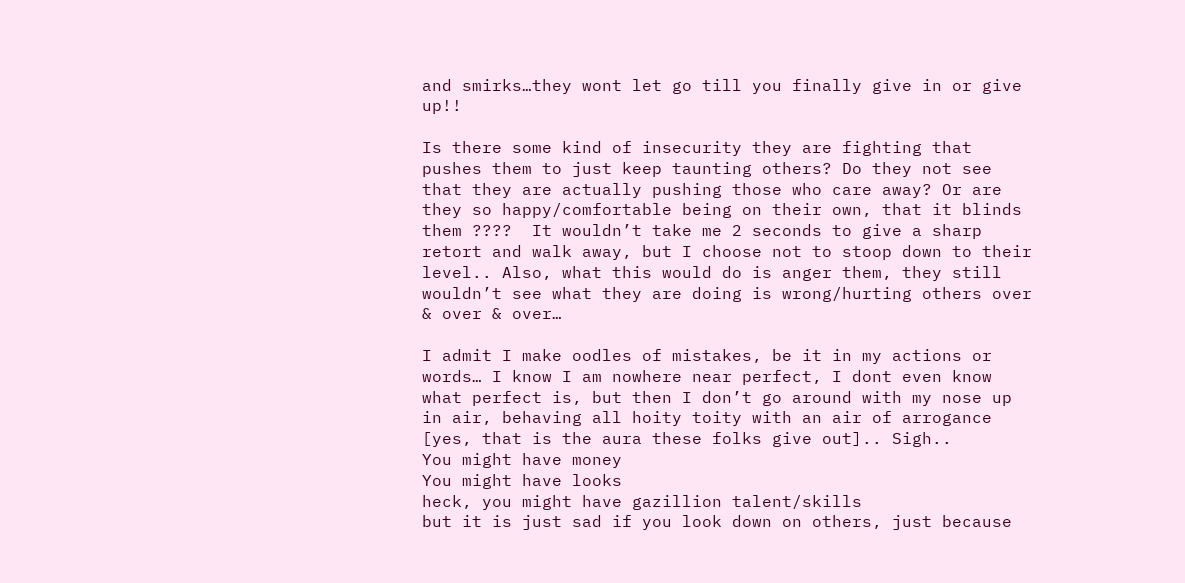and smirks…they wont let go till you finally give in or give up!!

Is there some kind of insecurity they are fighting that pushes them to just keep taunting others? Do they not see that they are actually pushing those who care away? Or are they so happy/comfortable being on their own, that it blinds them ????  It wouldn’t take me 2 seconds to give a sharp retort and walk away, but I choose not to stoop down to their level.. Also, what this would do is anger them, they still wouldn’t see what they are doing is wrong/hurting others over & over & over…

I admit I make oodles of mistakes, be it in my actions or words… I know I am nowhere near perfect, I dont even know what perfect is, but then I don’t go around with my nose up in air, behaving all hoity toity with an air of arrogance [yes, that is the aura these folks give out].. Sigh..
You might have money
You might have looks
heck, you might have gazillion talent/skills
but it is just sad if you look down on others, just because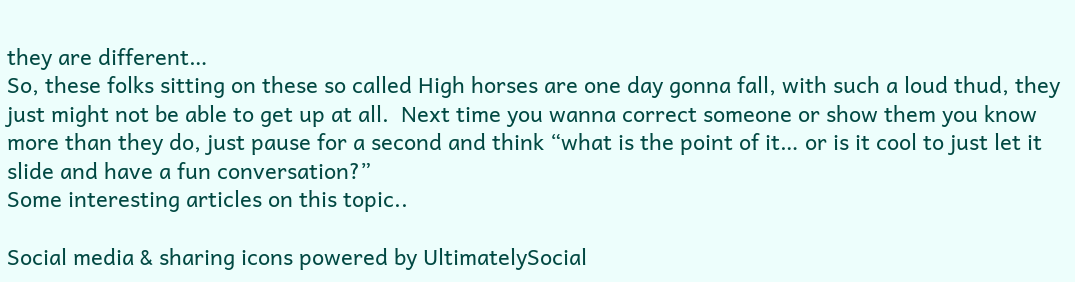they are different…
So, these folks sitting on these so called High horses are one day gonna fall, with such a loud thud, they just might not be able to get up at all.  Next time you wanna correct someone or show them you know more than they do, just pause for a second and think “what is the point of it… or is it cool to just let it slide and have a fun conversation?”
Some interesting articles on this topic..

Social media & sharing icons powered by UltimatelySocial